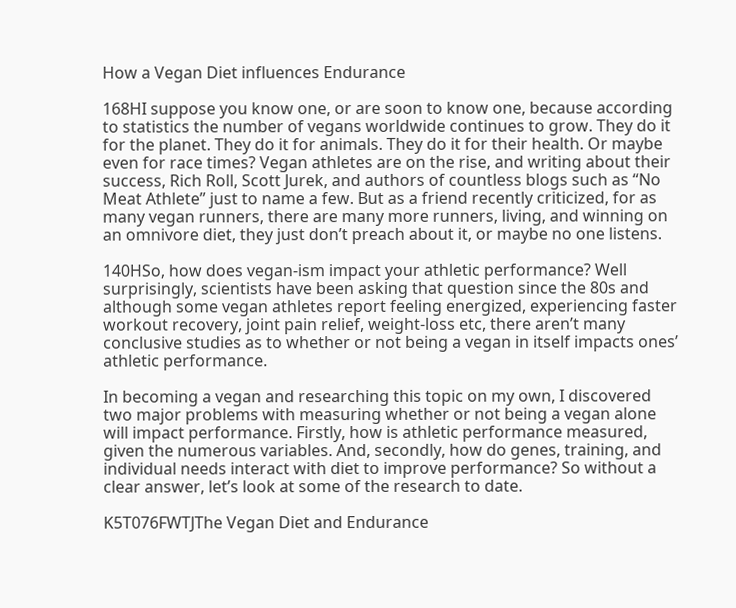How a Vegan Diet influences Endurance

168HI suppose you know one, or are soon to know one, because according to statistics the number of vegans worldwide continues to grow. They do it for the planet. They do it for animals. They do it for their health. Or maybe even for race times? Vegan athletes are on the rise, and writing about their success, Rich Roll, Scott Jurek, and authors of countless blogs such as “No Meat Athlete” just to name a few. But as a friend recently criticized, for as many vegan runners, there are many more runners, living, and winning on an omnivore diet, they just don’t preach about it, or maybe no one listens.

140HSo, how does vegan-ism impact your athletic performance? Well surprisingly, scientists have been asking that question since the 80s and although some vegan athletes report feeling energized, experiencing faster workout recovery, joint pain relief, weight-loss etc, there aren’t many conclusive studies as to whether or not being a vegan in itself impacts ones’ athletic performance.

In becoming a vegan and researching this topic on my own, I discovered two major problems with measuring whether or not being a vegan alone will impact performance. Firstly, how is athletic performance measured, given the numerous variables. And, secondly, how do genes, training, and individual needs interact with diet to improve performance? So without a clear answer, let’s look at some of the research to date.

K5T076FWTJThe Vegan Diet and Endurance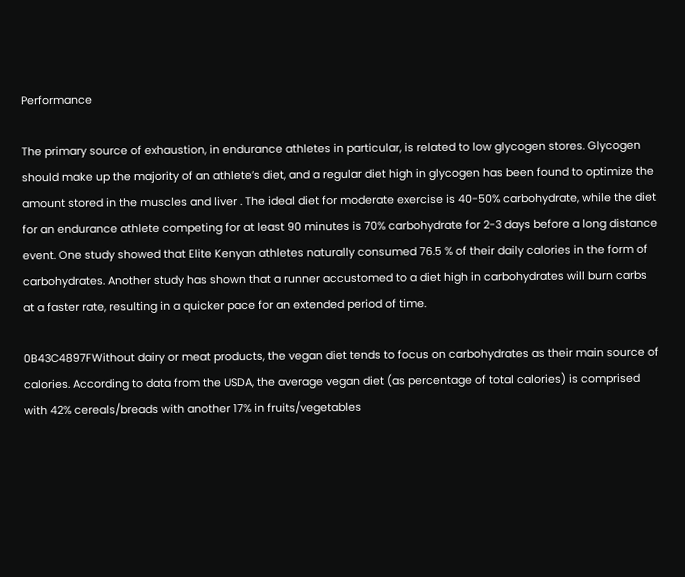Performance

The primary source of exhaustion, in endurance athletes in particular, is related to low glycogen stores. Glycogen should make up the majority of an athlete’s diet, and a regular diet high in glycogen has been found to optimize the amount stored in the muscles and liver . The ideal diet for moderate exercise is 40-50% carbohydrate, while the diet for an endurance athlete competing for at least 90 minutes is 70% carbohydrate for 2-3 days before a long distance event. One study showed that Elite Kenyan athletes naturally consumed 76.5 % of their daily calories in the form of carbohydrates. Another study has shown that a runner accustomed to a diet high in carbohydrates will burn carbs at a faster rate, resulting in a quicker pace for an extended period of time.

0B43C4897FWithout dairy or meat products, the vegan diet tends to focus on carbohydrates as their main source of calories. According to data from the USDA, the average vegan diet (as percentage of total calories) is comprised with 42% cereals/breads with another 17% in fruits/vegetables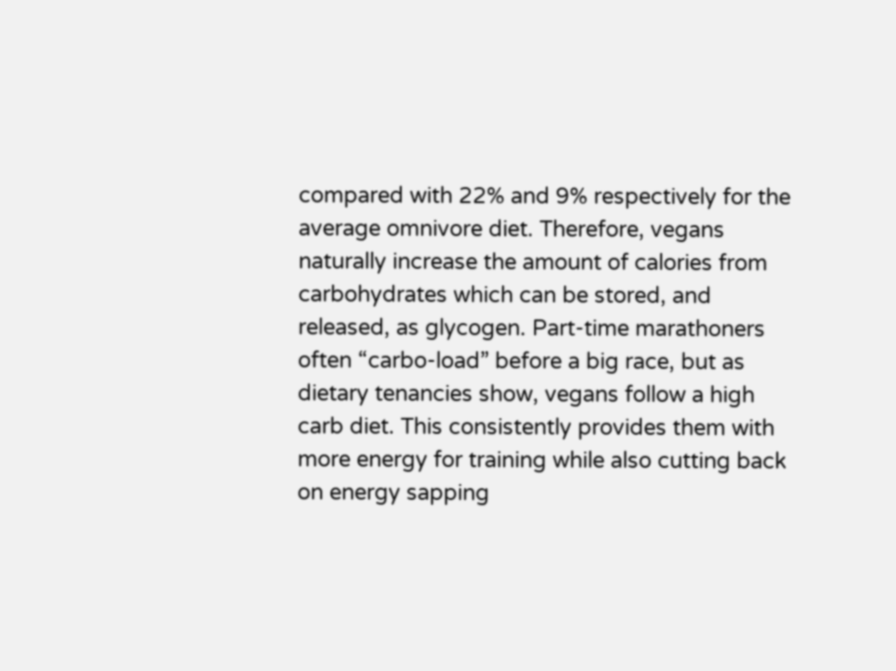compared with 22% and 9% respectively for the average omnivore diet. Therefore, vegans naturally increase the amount of calories from carbohydrates which can be stored, and released, as glycogen. Part-time marathoners often “carbo-load” before a big race, but as dietary tenancies show, vegans follow a high carb diet. This consistently provides them with more energy for training while also cutting back on energy sapping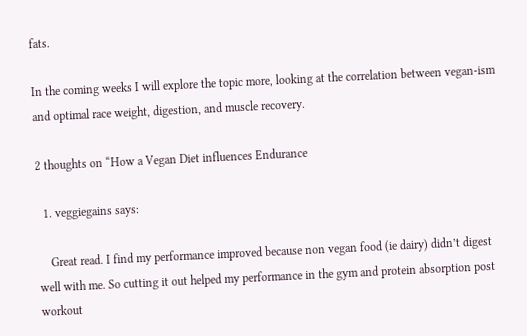fats.

In the coming weeks I will explore the topic more, looking at the correlation between vegan-ism and optimal race weight, digestion, and muscle recovery.

2 thoughts on “How a Vegan Diet influences Endurance

  1. veggiegains says:

    Great read. I find my performance improved because non vegan food (ie dairy) didn’t digest well with me. So cutting it out helped my performance in the gym and protein absorption post workout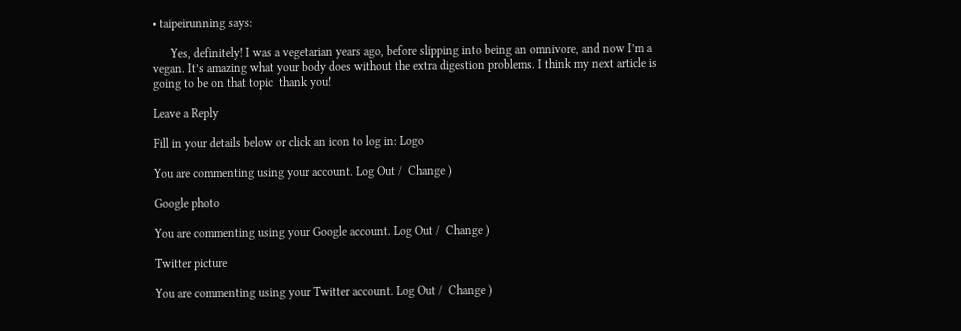• taipeirunning says:

      Yes, definitely! I was a vegetarian years ago, before slipping into being an omnivore, and now I’m a vegan. It’s amazing what your body does without the extra digestion problems. I think my next article is going to be on that topic  thank you!

Leave a Reply

Fill in your details below or click an icon to log in: Logo

You are commenting using your account. Log Out /  Change )

Google photo

You are commenting using your Google account. Log Out /  Change )

Twitter picture

You are commenting using your Twitter account. Log Out /  Change )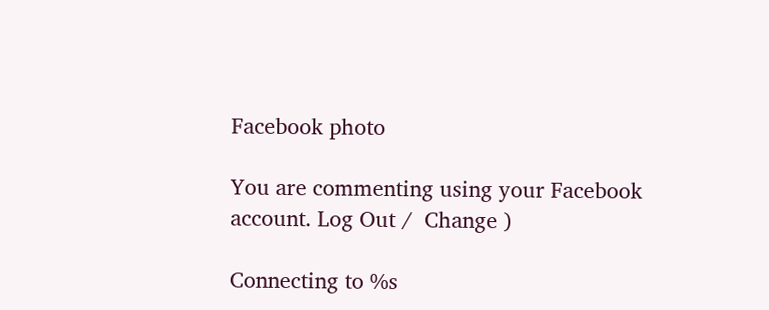Facebook photo

You are commenting using your Facebook account. Log Out /  Change )

Connecting to %s